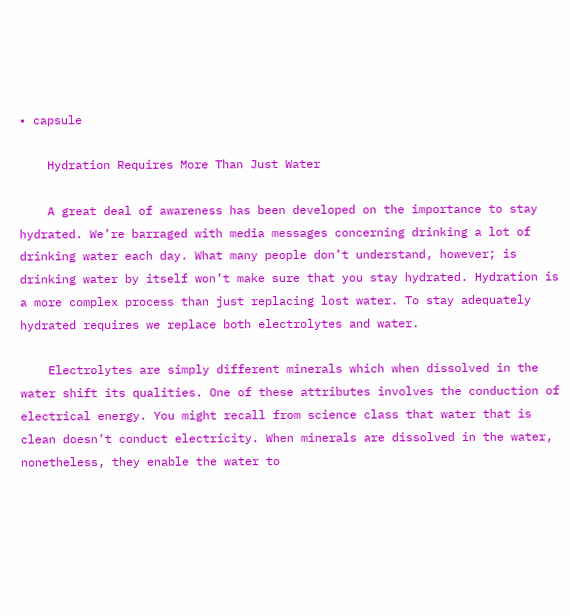• capsule

    Hydration Requires More Than Just Water

    A great deal of awareness has been developed on the importance to stay hydrated. We’re barraged with media messages concerning drinking a lot of drinking water each day. What many people don’t understand, however; is drinking water by itself won’t make sure that you stay hydrated. Hydration is a more complex process than just replacing lost water. To stay adequately hydrated requires we replace both electrolytes and water.

    Electrolytes are simply different minerals which when dissolved in the water shift its qualities. One of these attributes involves the conduction of electrical energy. You might recall from science class that water that is clean doesn’t conduct electricity. When minerals are dissolved in the water, nonetheless, they enable the water to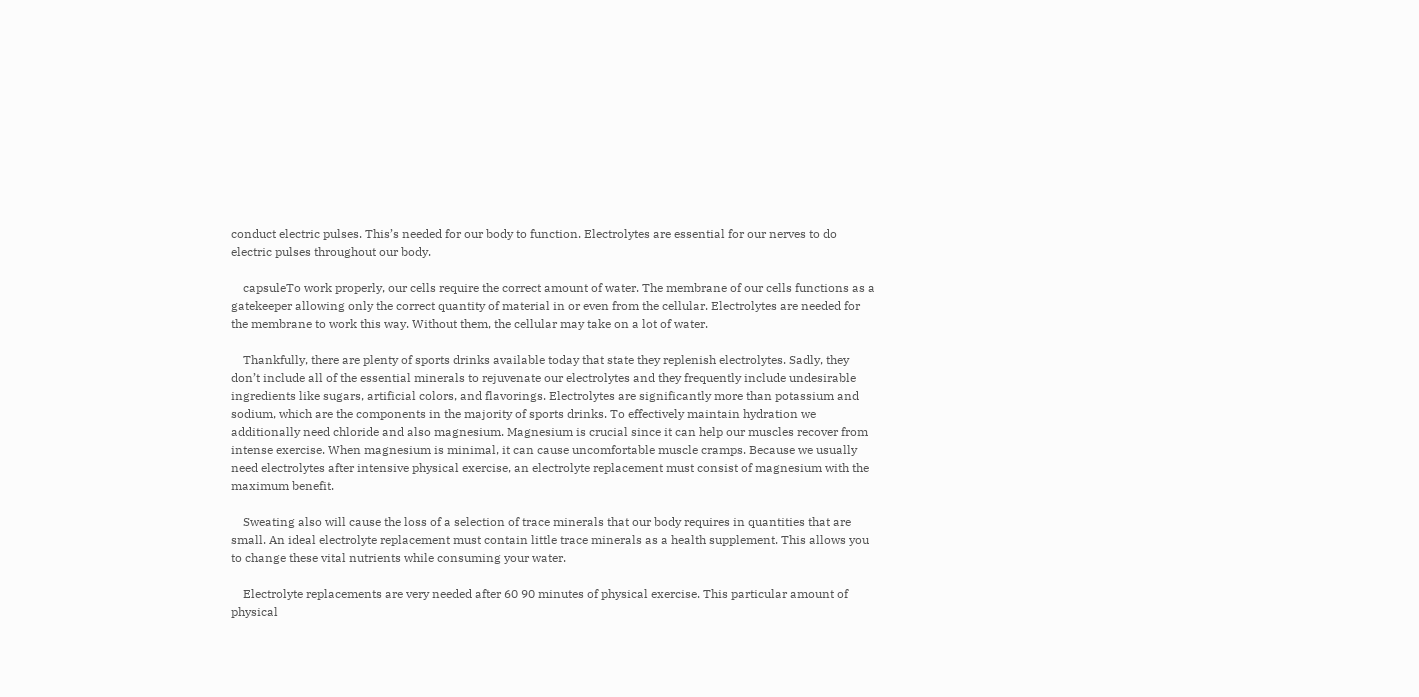conduct electric pulses. This’s needed for our body to function. Electrolytes are essential for our nerves to do electric pulses throughout our body.

    capsuleTo work properly, our cells require the correct amount of water. The membrane of our cells functions as a gatekeeper allowing only the correct quantity of material in or even from the cellular. Electrolytes are needed for the membrane to work this way. Without them, the cellular may take on a lot of water.

    Thankfully, there are plenty of sports drinks available today that state they replenish electrolytes. Sadly, they don’t include all of the essential minerals to rejuvenate our electrolytes and they frequently include undesirable ingredients like sugars, artificial colors, and flavorings. Electrolytes are significantly more than potassium and sodium, which are the components in the majority of sports drinks. To effectively maintain hydration we additionally need chloride and also magnesium. Magnesium is crucial since it can help our muscles recover from intense exercise. When magnesium is minimal, it can cause uncomfortable muscle cramps. Because we usually need electrolytes after intensive physical exercise, an electrolyte replacement must consist of magnesium with the maximum benefit.

    Sweating also will cause the loss of a selection of trace minerals that our body requires in quantities that are small. An ideal electrolyte replacement must contain little trace minerals as a health supplement. This allows you to change these vital nutrients while consuming your water.

    Electrolyte replacements are very needed after 60 90 minutes of physical exercise. This particular amount of physical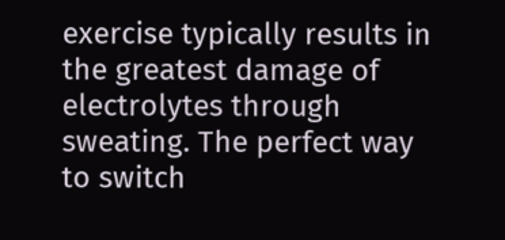exercise typically results in the greatest damage of electrolytes through sweating. The perfect way to switch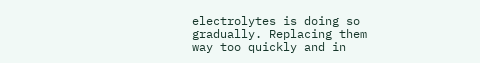electrolytes is doing so gradually. Replacing them way too quickly and in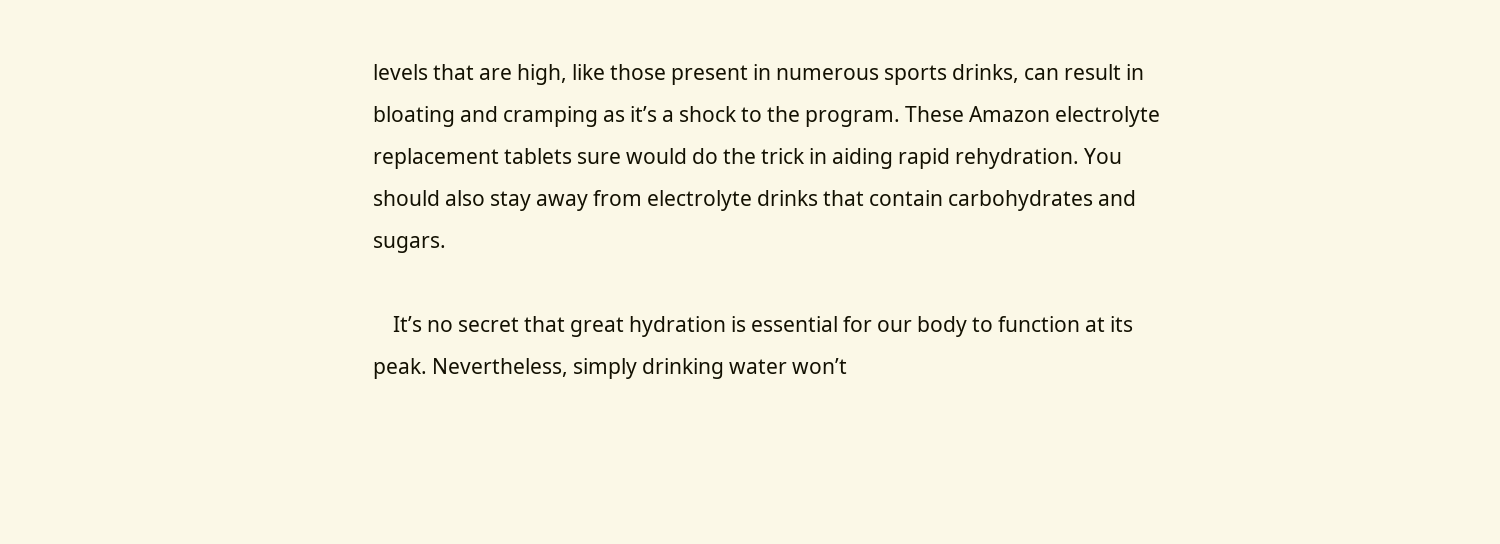levels that are high, like those present in numerous sports drinks, can result in bloating and cramping as it’s a shock to the program. These Amazon electrolyte replacement tablets sure would do the trick in aiding rapid rehydration. You should also stay away from electrolyte drinks that contain carbohydrates and sugars.

    It’s no secret that great hydration is essential for our body to function at its peak. Nevertheless, simply drinking water won’t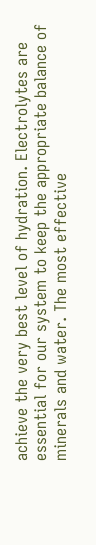achieve the very best level of hydration. Electrolytes are essential for our system to keep the appropriate balance of minerals and water. The most effective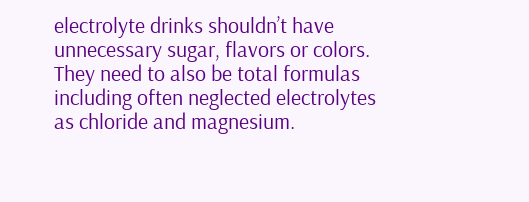electrolyte drinks shouldn’t have unnecessary sugar, flavors or colors. They need to also be total formulas including often neglected electrolytes as chloride and magnesium.